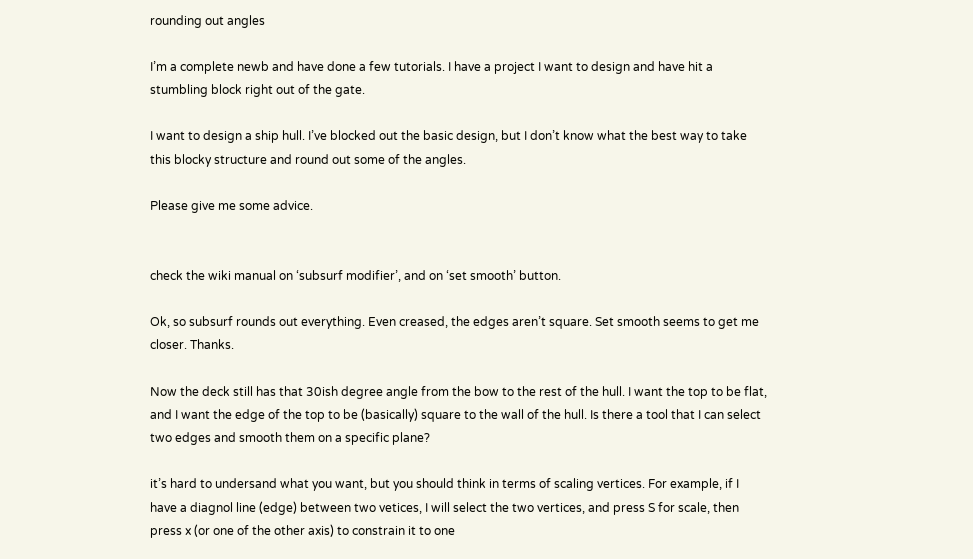rounding out angles

I’m a complete newb and have done a few tutorials. I have a project I want to design and have hit a stumbling block right out of the gate.

I want to design a ship hull. I’ve blocked out the basic design, but I don’t know what the best way to take this blocky structure and round out some of the angles.

Please give me some advice.


check the wiki manual on ‘subsurf modifier’, and on ‘set smooth’ button.

Ok, so subsurf rounds out everything. Even creased, the edges aren’t square. Set smooth seems to get me closer. Thanks.

Now the deck still has that 30ish degree angle from the bow to the rest of the hull. I want the top to be flat, and I want the edge of the top to be (basically) square to the wall of the hull. Is there a tool that I can select two edges and smooth them on a specific plane?

it’s hard to undersand what you want, but you should think in terms of scaling vertices. For example, if I have a diagnol line (edge) between two vetices, I will select the two vertices, and press S for scale, then press x (or one of the other axis) to constrain it to one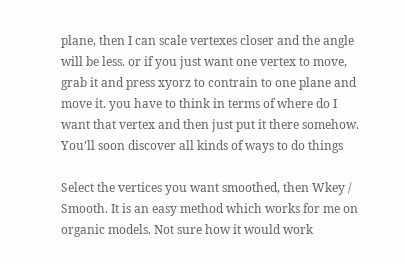plane, then I can scale vertexes closer and the angle will be less. or if you just want one vertex to move, grab it and press xyorz to contrain to one plane and move it. you have to think in terms of where do I want that vertex and then just put it there somehow. You’ll soon discover all kinds of ways to do things

Select the vertices you want smoothed, then Wkey / Smooth. It is an easy method which works for me on organic models. Not sure how it would work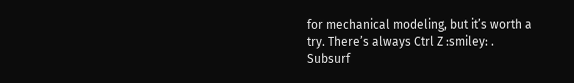for mechanical modeling, but it’s worth a try. There’s always Ctrl Z :smiley: .
Subsurf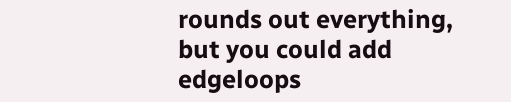rounds out everything, but you could add edgeloops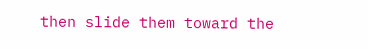then slide them toward the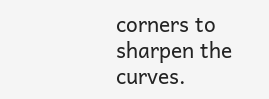corners to sharpen the curves.